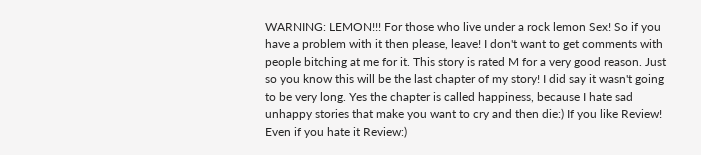WARNING: LEMON!!! For those who live under a rock lemon Sex! So if you have a problem with it then please, leave! I don't want to get comments with people bitching at me for it. This story is rated M for a very good reason. Just so you know this will be the last chapter of my story! I did say it wasn't going to be very long. Yes the chapter is called happiness, because I hate sad unhappy stories that make you want to cry and then die:) If you like Review! Even if you hate it Review:)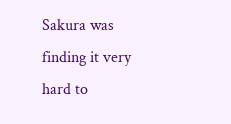Sakura was finding it very hard to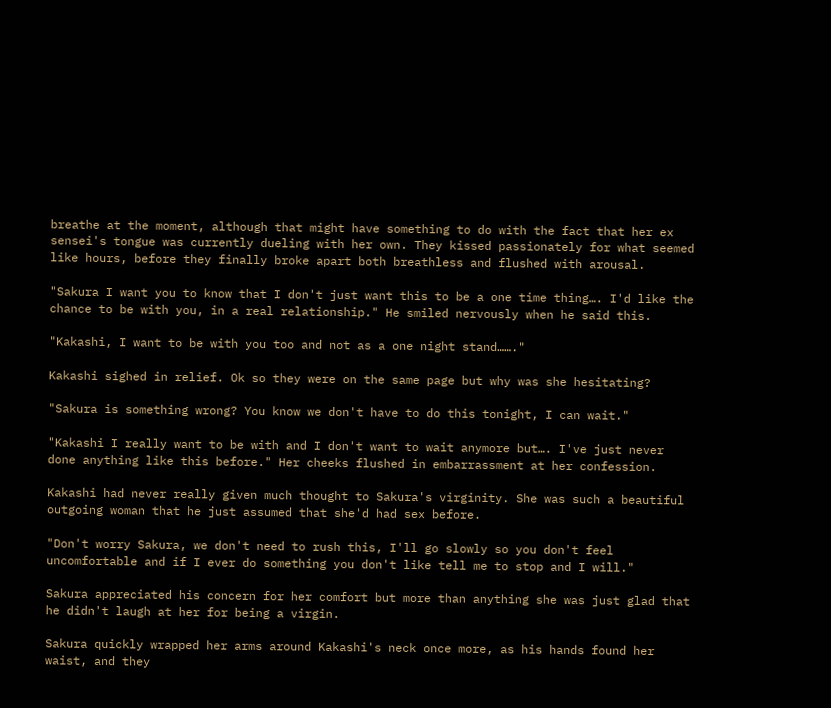breathe at the moment, although that might have something to do with the fact that her ex sensei's tongue was currently dueling with her own. They kissed passionately for what seemed like hours, before they finally broke apart both breathless and flushed with arousal.

"Sakura I want you to know that I don't just want this to be a one time thing…. I'd like the chance to be with you, in a real relationship." He smiled nervously when he said this.

"Kakashi, I want to be with you too and not as a one night stand……."

Kakashi sighed in relief. Ok so they were on the same page but why was she hesitating?

"Sakura is something wrong? You know we don't have to do this tonight, I can wait."

"Kakashi I really want to be with and I don't want to wait anymore but…. I've just never done anything like this before." Her cheeks flushed in embarrassment at her confession.

Kakashi had never really given much thought to Sakura's virginity. She was such a beautiful outgoing woman that he just assumed that she'd had sex before.

"Don't worry Sakura, we don't need to rush this, I'll go slowly so you don't feel uncomfortable and if I ever do something you don't like tell me to stop and I will."

Sakura appreciated his concern for her comfort but more than anything she was just glad that he didn't laugh at her for being a virgin.

Sakura quickly wrapped her arms around Kakashi's neck once more, as his hands found her waist, and they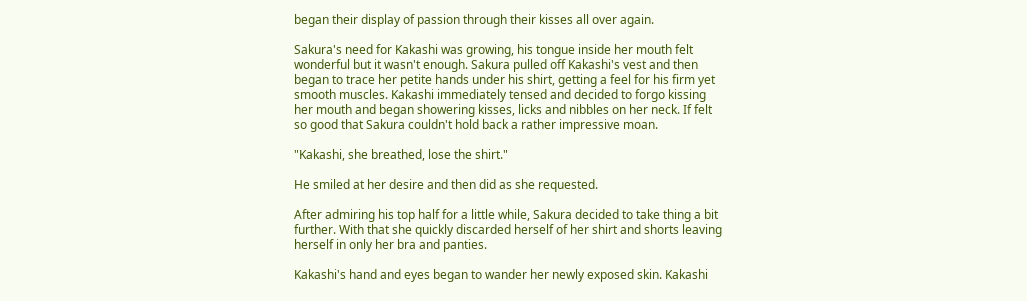began their display of passion through their kisses all over again.

Sakura's need for Kakashi was growing, his tongue inside her mouth felt wonderful but it wasn't enough. Sakura pulled off Kakashi's vest and then began to trace her petite hands under his shirt, getting a feel for his firm yet smooth muscles. Kakashi immediately tensed and decided to forgo kissing her mouth and began showering kisses, licks and nibbles on her neck. If felt so good that Sakura couldn't hold back a rather impressive moan.

"Kakashi, she breathed, lose the shirt."

He smiled at her desire and then did as she requested.

After admiring his top half for a little while, Sakura decided to take thing a bit further. With that she quickly discarded herself of her shirt and shorts leaving herself in only her bra and panties.

Kakashi's hand and eyes began to wander her newly exposed skin. Kakashi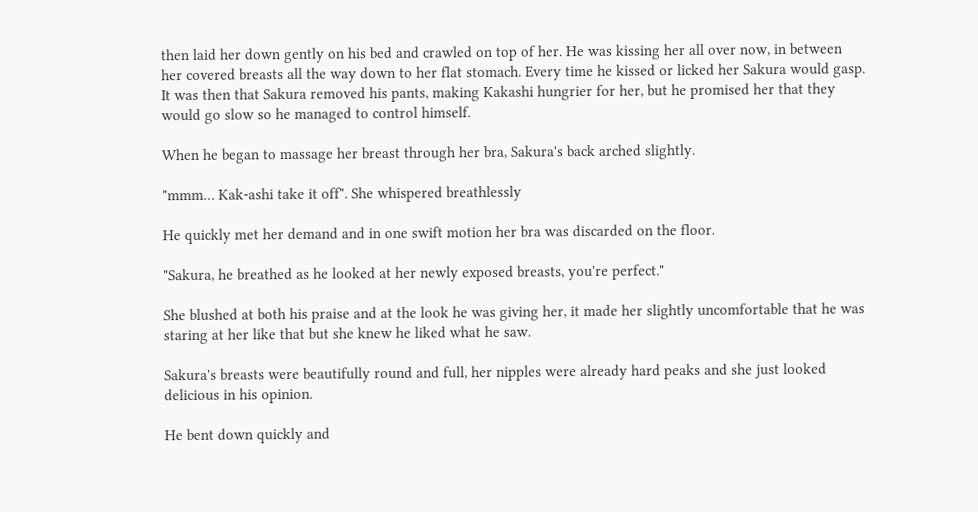then laid her down gently on his bed and crawled on top of her. He was kissing her all over now, in between her covered breasts all the way down to her flat stomach. Every time he kissed or licked her Sakura would gasp. It was then that Sakura removed his pants, making Kakashi hungrier for her, but he promised her that they would go slow so he managed to control himself.

When he began to massage her breast through her bra, Sakura's back arched slightly.

"mmm… Kak-ashi take it off". She whispered breathlessly

He quickly met her demand and in one swift motion her bra was discarded on the floor.

"Sakura, he breathed as he looked at her newly exposed breasts, you're perfect."

She blushed at both his praise and at the look he was giving her, it made her slightly uncomfortable that he was staring at her like that but she knew he liked what he saw.

Sakura's breasts were beautifully round and full, her nipples were already hard peaks and she just looked delicious in his opinion.

He bent down quickly and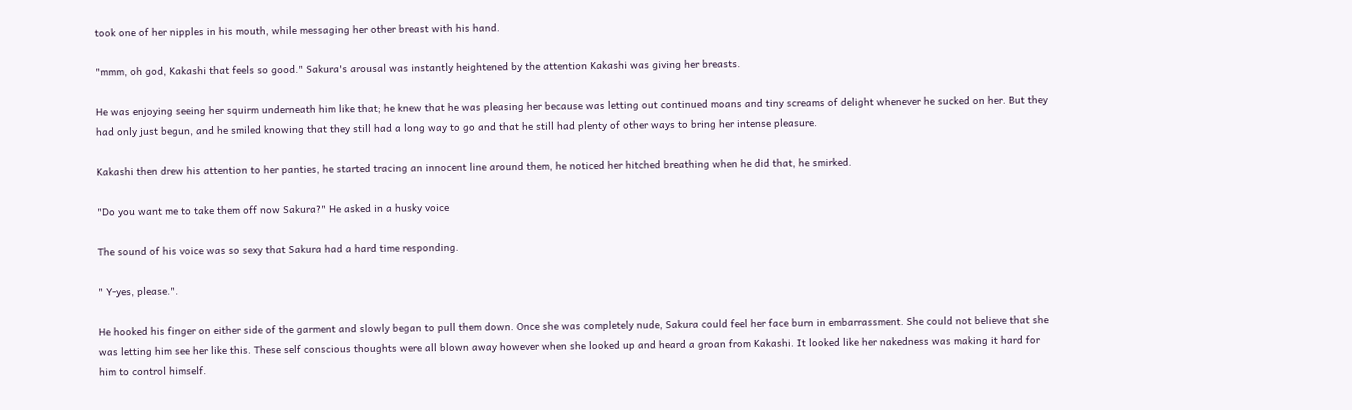took one of her nipples in his mouth, while messaging her other breast with his hand.

"mmm, oh god, Kakashi that feels so good." Sakura's arousal was instantly heightened by the attention Kakashi was giving her breasts.

He was enjoying seeing her squirm underneath him like that; he knew that he was pleasing her because was letting out continued moans and tiny screams of delight whenever he sucked on her. But they had only just begun, and he smiled knowing that they still had a long way to go and that he still had plenty of other ways to bring her intense pleasure.

Kakashi then drew his attention to her panties, he started tracing an innocent line around them, he noticed her hitched breathing when he did that, he smirked.

"Do you want me to take them off now Sakura?" He asked in a husky voice

The sound of his voice was so sexy that Sakura had a hard time responding.

" Y-yes, please.".

He hooked his finger on either side of the garment and slowly began to pull them down. Once she was completely nude, Sakura could feel her face burn in embarrassment. She could not believe that she was letting him see her like this. These self conscious thoughts were all blown away however when she looked up and heard a groan from Kakashi. It looked like her nakedness was making it hard for him to control himself.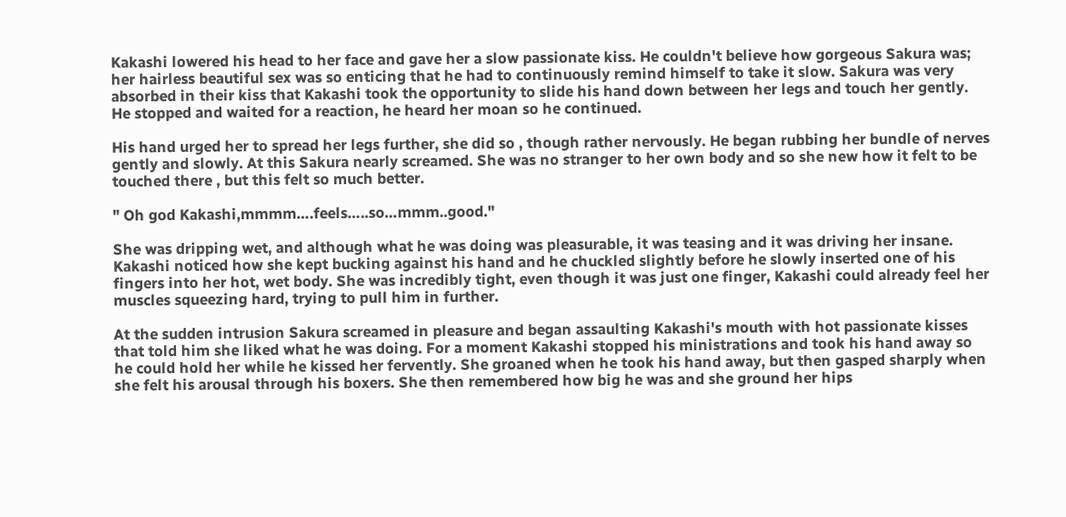Kakashi lowered his head to her face and gave her a slow passionate kiss. He couldn't believe how gorgeous Sakura was; her hairless beautiful sex was so enticing that he had to continuously remind himself to take it slow. Sakura was very absorbed in their kiss that Kakashi took the opportunity to slide his hand down between her legs and touch her gently. He stopped and waited for a reaction, he heard her moan so he continued.

His hand urged her to spread her legs further, she did so , though rather nervously. He began rubbing her bundle of nerves gently and slowly. At this Sakura nearly screamed. She was no stranger to her own body and so she new how it felt to be touched there , but this felt so much better.

" Oh god Kakashi,mmmm….feels…..so…mmm..good."

She was dripping wet, and although what he was doing was pleasurable, it was teasing and it was driving her insane. Kakashi noticed how she kept bucking against his hand and he chuckled slightly before he slowly inserted one of his fingers into her hot, wet body. She was incredibly tight, even though it was just one finger, Kakashi could already feel her muscles squeezing hard, trying to pull him in further.

At the sudden intrusion Sakura screamed in pleasure and began assaulting Kakashi's mouth with hot passionate kisses that told him she liked what he was doing. For a moment Kakashi stopped his ministrations and took his hand away so he could hold her while he kissed her fervently. She groaned when he took his hand away, but then gasped sharply when she felt his arousal through his boxers. She then remembered how big he was and she ground her hips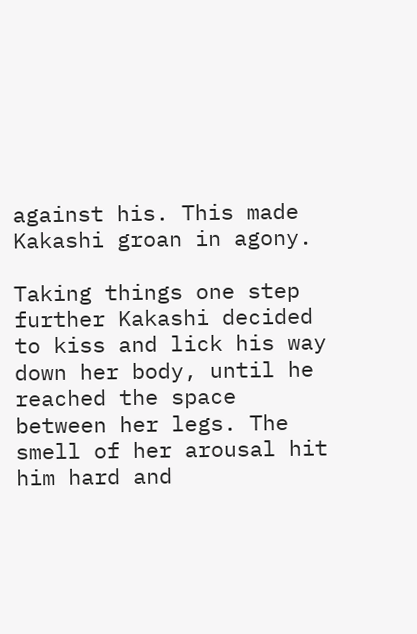against his. This made Kakashi groan in agony.

Taking things one step further Kakashi decided to kiss and lick his way down her body, until he reached the space between her legs. The smell of her arousal hit him hard and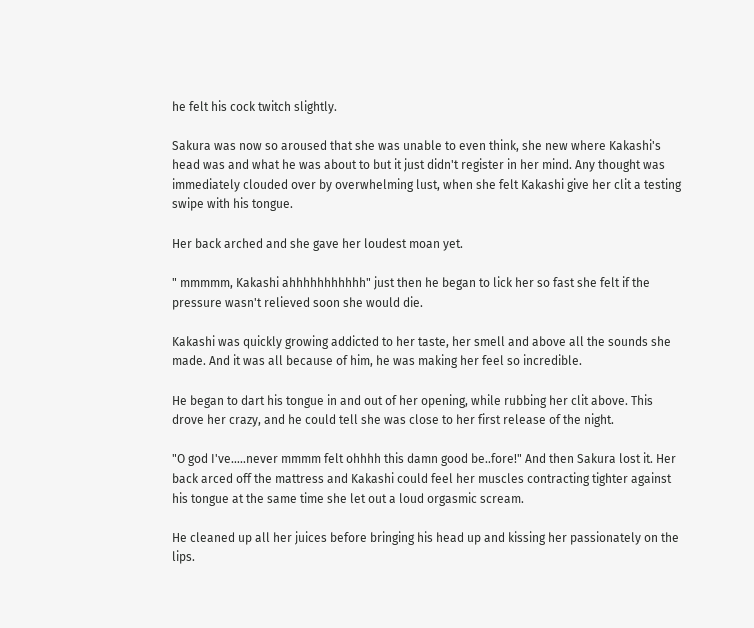he felt his cock twitch slightly.

Sakura was now so aroused that she was unable to even think, she new where Kakashi's head was and what he was about to but it just didn't register in her mind. Any thought was immediately clouded over by overwhelming lust, when she felt Kakashi give her clit a testing swipe with his tongue.

Her back arched and she gave her loudest moan yet.

" mmmmm, Kakashi ahhhhhhhhhhh" just then he began to lick her so fast she felt if the pressure wasn't relieved soon she would die.

Kakashi was quickly growing addicted to her taste, her smell and above all the sounds she made. And it was all because of him, he was making her feel so incredible.

He began to dart his tongue in and out of her opening, while rubbing her clit above. This drove her crazy, and he could tell she was close to her first release of the night.

"O god I've…..never mmmm felt ohhhh this damn good be..fore!" And then Sakura lost it. Her back arced off the mattress and Kakashi could feel her muscles contracting tighter against his tongue at the same time she let out a loud orgasmic scream.

He cleaned up all her juices before bringing his head up and kissing her passionately on the lips.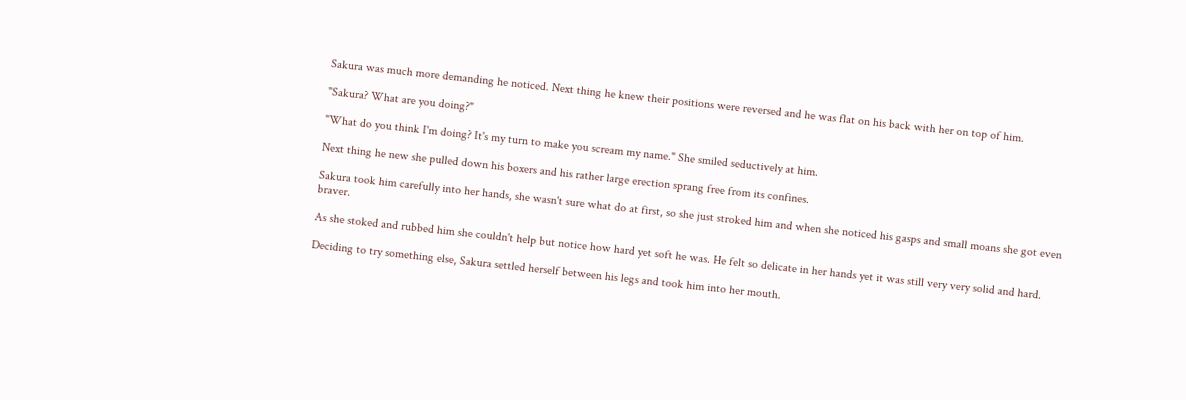Sakura was much more demanding he noticed. Next thing he knew their positions were reversed and he was flat on his back with her on top of him.

"Sakura? What are you doing?"

"What do you think I'm doing? It's my turn to make you scream my name." She smiled seductively at him.

Next thing he new she pulled down his boxers and his rather large erection sprang free from its confines.

Sakura took him carefully into her hands, she wasn't sure what do at first, so she just stroked him and when she noticed his gasps and small moans she got even braver.

As she stoked and rubbed him she couldn't help but notice how hard yet soft he was. He felt so delicate in her hands yet it was still very very solid and hard.

Deciding to try something else, Sakura settled herself between his legs and took him into her mouth.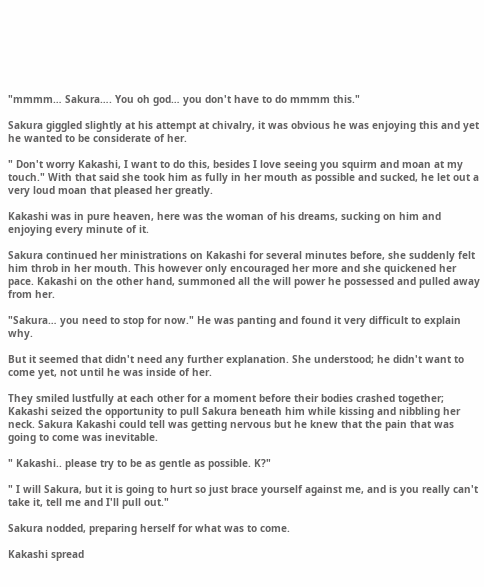"mmmm… Sakura…. You oh god… you don't have to do mmmm this."

Sakura giggled slightly at his attempt at chivalry, it was obvious he was enjoying this and yet he wanted to be considerate of her.

" Don't worry Kakashi, I want to do this, besides I love seeing you squirm and moan at my touch." With that said she took him as fully in her mouth as possible and sucked, he let out a very loud moan that pleased her greatly.

Kakashi was in pure heaven, here was the woman of his dreams, sucking on him and enjoying every minute of it.

Sakura continued her ministrations on Kakashi for several minutes before, she suddenly felt him throb in her mouth. This however only encouraged her more and she quickened her pace. Kakashi on the other hand, summoned all the will power he possessed and pulled away from her.

"Sakura… you need to stop for now." He was panting and found it very difficult to explain why.

But it seemed that didn't need any further explanation. She understood; he didn't want to come yet, not until he was inside of her.

They smiled lustfully at each other for a moment before their bodies crashed together; Kakashi seized the opportunity to pull Sakura beneath him while kissing and nibbling her neck. Sakura Kakashi could tell was getting nervous but he knew that the pain that was going to come was inevitable.

" Kakashi.. please try to be as gentle as possible. K?"

" I will Sakura, but it is going to hurt so just brace yourself against me, and is you really can't take it, tell me and I'll pull out."

Sakura nodded, preparing herself for what was to come.

Kakashi spread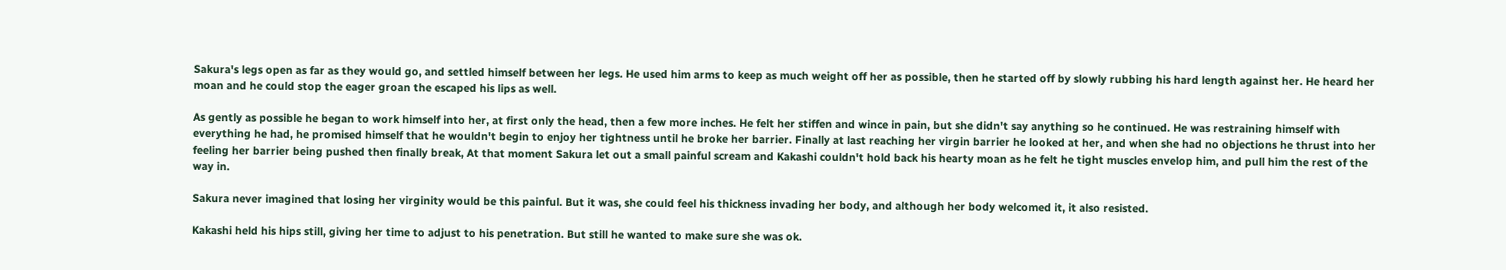Sakura's legs open as far as they would go, and settled himself between her legs. He used him arms to keep as much weight off her as possible, then he started off by slowly rubbing his hard length against her. He heard her moan and he could stop the eager groan the escaped his lips as well.

As gently as possible he began to work himself into her, at first only the head, then a few more inches. He felt her stiffen and wince in pain, but she didn't say anything so he continued. He was restraining himself with everything he had, he promised himself that he wouldn't begin to enjoy her tightness until he broke her barrier. Finally at last reaching her virgin barrier he looked at her, and when she had no objections he thrust into her feeling her barrier being pushed then finally break, At that moment Sakura let out a small painful scream and Kakashi couldn't hold back his hearty moan as he felt he tight muscles envelop him, and pull him the rest of the way in.

Sakura never imagined that losing her virginity would be this painful. But it was, she could feel his thickness invading her body, and although her body welcomed it, it also resisted.

Kakashi held his hips still, giving her time to adjust to his penetration. But still he wanted to make sure she was ok.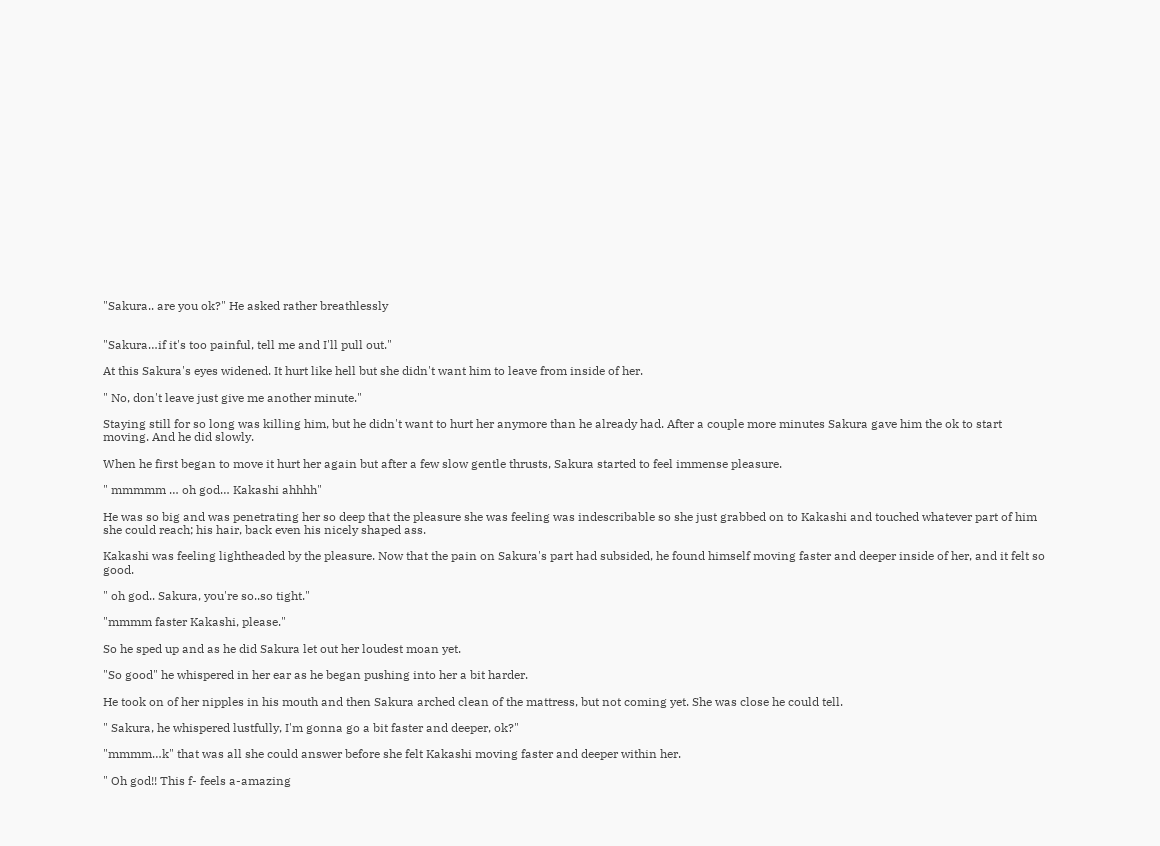"Sakura.. are you ok?" He asked rather breathlessly


"Sakura…if it's too painful, tell me and I'll pull out."

At this Sakura's eyes widened. It hurt like hell but she didn't want him to leave from inside of her.

" No, don't leave just give me another minute."

Staying still for so long was killing him, but he didn't want to hurt her anymore than he already had. After a couple more minutes Sakura gave him the ok to start moving. And he did slowly.

When he first began to move it hurt her again but after a few slow gentle thrusts, Sakura started to feel immense pleasure.

" mmmmm … oh god… Kakashi ahhhh"

He was so big and was penetrating her so deep that the pleasure she was feeling was indescribable so she just grabbed on to Kakashi and touched whatever part of him she could reach; his hair, back even his nicely shaped ass.

Kakashi was feeling lightheaded by the pleasure. Now that the pain on Sakura's part had subsided, he found himself moving faster and deeper inside of her, and it felt so good.

" oh god.. Sakura, you're so..so tight."

"mmmm faster Kakashi, please."

So he sped up and as he did Sakura let out her loudest moan yet.

"So good" he whispered in her ear as he began pushing into her a bit harder.

He took on of her nipples in his mouth and then Sakura arched clean of the mattress, but not coming yet. She was close he could tell.

" Sakura, he whispered lustfully, I'm gonna go a bit faster and deeper, ok?"

"mmmm…k" that was all she could answer before she felt Kakashi moving faster and deeper within her.

" Oh god!! This f- feels a-amazing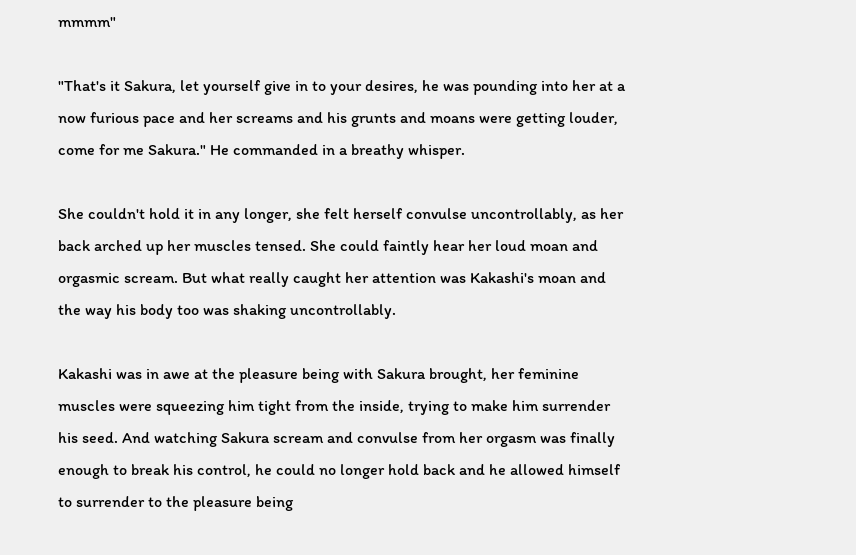mmmm"

"That's it Sakura, let yourself give in to your desires, he was pounding into her at a now furious pace and her screams and his grunts and moans were getting louder, come for me Sakura." He commanded in a breathy whisper.

She couldn't hold it in any longer, she felt herself convulse uncontrollably, as her back arched up her muscles tensed. She could faintly hear her loud moan and orgasmic scream. But what really caught her attention was Kakashi's moan and the way his body too was shaking uncontrollably.

Kakashi was in awe at the pleasure being with Sakura brought, her feminine muscles were squeezing him tight from the inside, trying to make him surrender his seed. And watching Sakura scream and convulse from her orgasm was finally enough to break his control, he could no longer hold back and he allowed himself to surrender to the pleasure being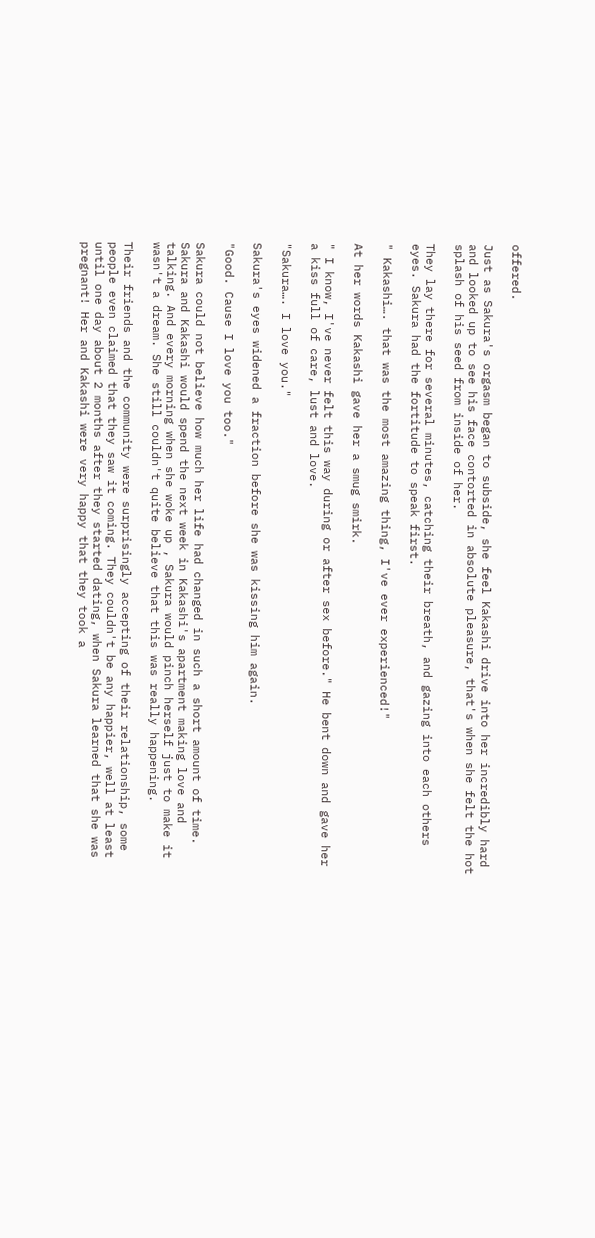offered.

Just as Sakura's orgasm began to subside, she feel Kakashi drive into her incredibly hard and looked up to see his face contorted in absolute pleasure, that's when she felt the hot splash of his seed from inside of her.

They lay there for several minutes, catching their breath, and gazing into each others eyes. Sakura had the fortitude to speak first.

" Kakashi…. that was the most amazing thing, I've ever experienced!"

At her words Kakashi gave her a smug smirk.

" I know, I've never felt this way during or after sex before." He bent down and gave her a kiss full of care, lust and love.

"Sakura…. I love you."

Sakura's eyes widened a fraction before she was kissing him again.

"Good. Cause I love you too."

Sakura could not believe how much her life had changed in such a short amount of time. Sakura and Kakashi would spend the next week in Kakashi's apartment making love and talking. And every morning when she woke up , Sakura would pinch herself just to make it wasn't a dream. She still couldn't quite believe that this was really happening.

Their friends and the community were surprisingly accepting of their relationship, some people even claimed that they saw it coming. They couldn't be any happier, well at least until one day about 2 months after they started dating, when Sakura learned that she was pregnant! Her and Kakashi were very happy that they took a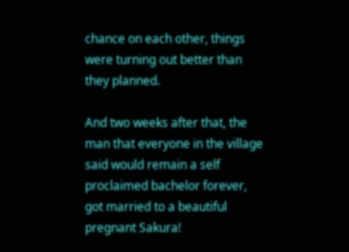chance on each other, things were turning out better than they planned.

And two weeks after that, the man that everyone in the village said would remain a self proclaimed bachelor forever, got married to a beautiful pregnant Sakura!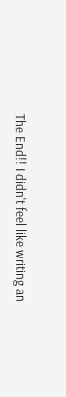The End!! I didn't feel like writing an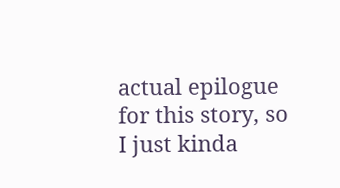actual epilogue for this story, so I just kinda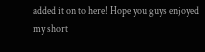added it on to here! Hope you guys enjoyed my short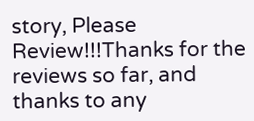story, Please Review!!!Thanks for the reviews so far, and thanks to any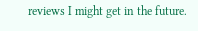reviews I might get in the future.